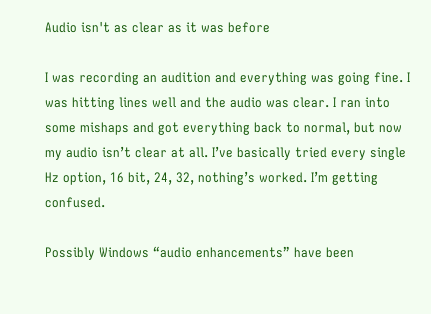Audio isn't as clear as it was before

I was recording an audition and everything was going fine. I was hitting lines well and the audio was clear. I ran into some mishaps and got everything back to normal, but now my audio isn’t clear at all. I’ve basically tried every single Hz option, 16 bit, 24, 32, nothing’s worked. I’m getting confused.

Possibly Windows “audio enhancements” have been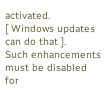activated.
[ Windows updates can do that ].
Such enhancements must be disabled for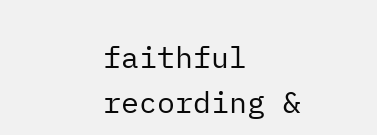faithful recording &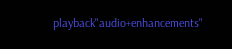playback"audio+enhancements"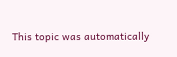This topic was automatically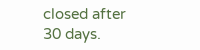closed after 30 days.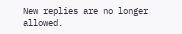New replies are no longer allowed.